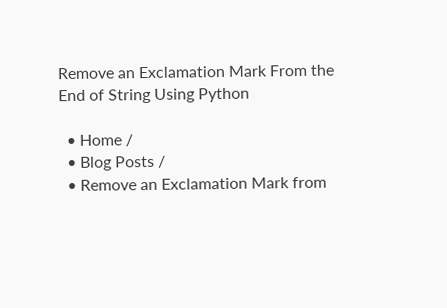Remove an Exclamation Mark From the End of String Using Python

  • Home /
  • Blog Posts /
  • Remove an Exclamation Mark from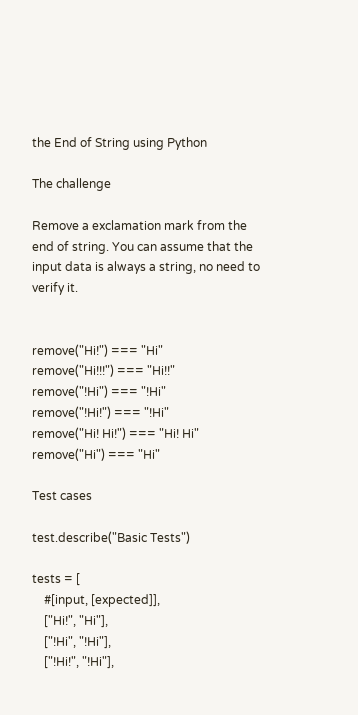the End of String using Python

The challenge

Remove a exclamation mark from the end of string. You can assume that the input data is always a string, no need to verify it.


remove("Hi!") === "Hi"
remove("Hi!!!") === "Hi!!"
remove("!Hi") === "!Hi"
remove("!Hi!") === "!Hi"
remove("Hi! Hi!") === "Hi! Hi"
remove("Hi") === "Hi"

Test cases

test.describe("Basic Tests")

tests = [
    #[input, [expected]],
    ["Hi!", "Hi"],
    ["!Hi", "!Hi"],
    ["!Hi!", "!Hi"],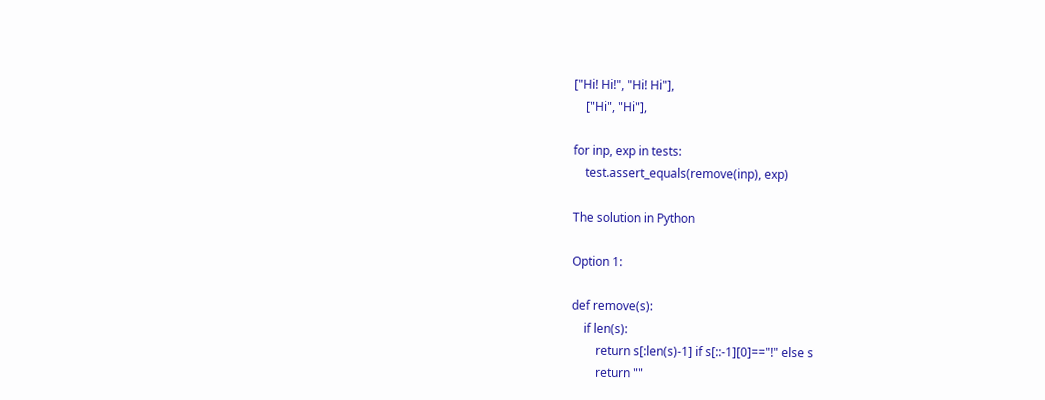["Hi! Hi!", "Hi! Hi"],
    ["Hi", "Hi"],

for inp, exp in tests:
    test.assert_equals(remove(inp), exp)

The solution in Python

Option 1:

def remove(s):
    if len(s):
        return s[:len(s)-1] if s[::-1][0]=="!" else s
        return ""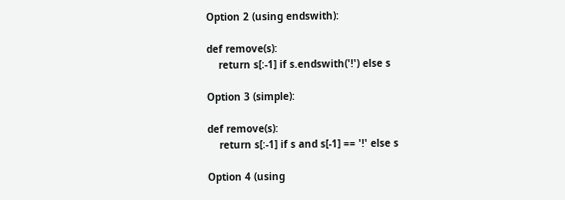Option 2 (using endswith):

def remove(s):
    return s[:-1] if s.endswith('!') else s

Option 3 (simple):

def remove(s):
    return s[:-1] if s and s[-1] == '!' else s

Option 4 (using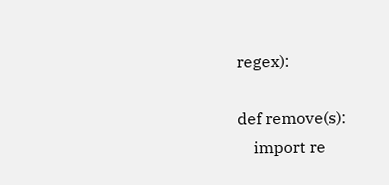regex):

def remove(s):
    import re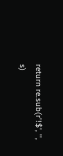return re.sub(r'!$', '', s)